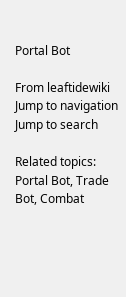Portal Bot

From leaftidewiki
Jump to navigation Jump to search

Related topics: Portal Bot, Trade Bot, Combat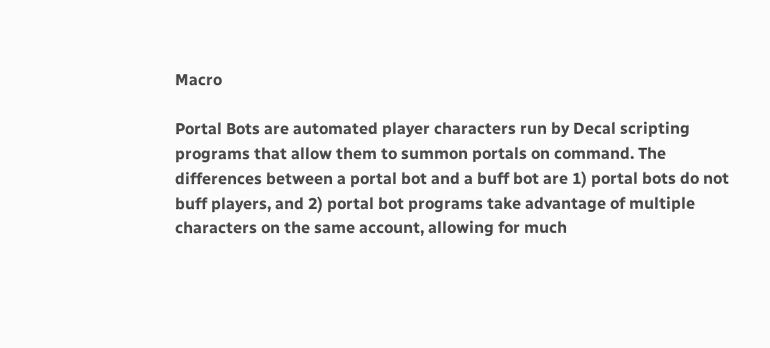Macro

Portal Bots are automated player characters run by Decal scripting programs that allow them to summon portals on command. The differences between a portal bot and a buff bot are 1) portal bots do not buff players, and 2) portal bot programs take advantage of multiple characters on the same account, allowing for much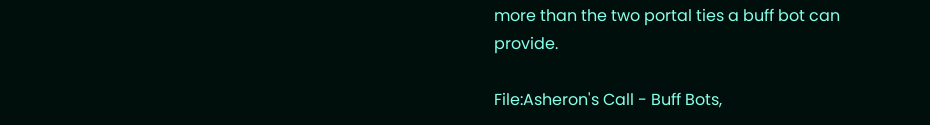more than the two portal ties a buff bot can provide.

File:Asheron's Call - Buff Bots,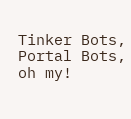Tinker Bots, Portal Bots, oh my!